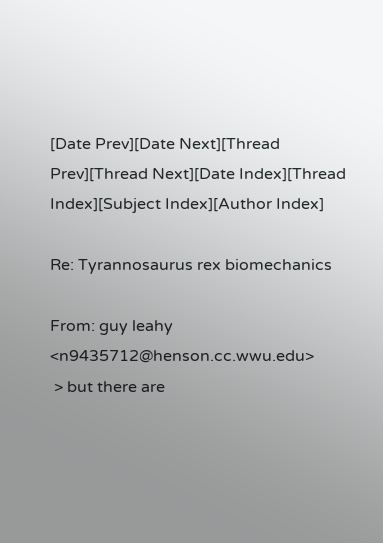[Date Prev][Date Next][Thread Prev][Thread Next][Date Index][Thread Index][Subject Index][Author Index]

Re: Tyrannosaurus rex biomechanics

From: guy leahy <n9435712@henson.cc.wwu.edu>
 > but there are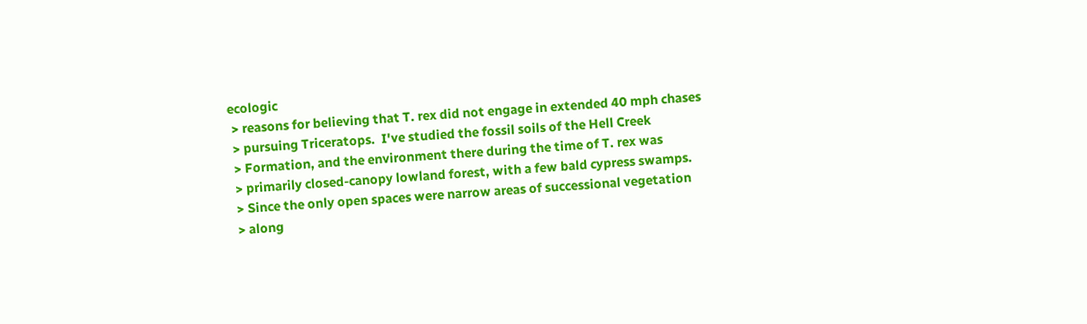ecologic
 > reasons for believing that T. rex did not engage in extended 40 mph chases
 > pursuing Triceratops.  I've studied the fossil soils of the Hell Creek
 > Formation, and the environment there during the time of T. rex was
 > primarily closed-canopy lowland forest, with a few bald cypress swamps.
 > Since the only open spaces were narrow areas of successional vegetation
 > along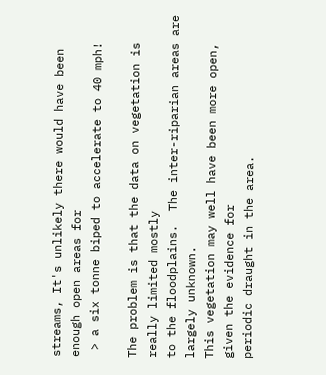streams, It's unlikely there would have been enough open areas for
 > a six tonne biped to accelerate to 40 mph!

The problem is that the data on vegetation is really limited mostly
to the floodplains.  The inter-riparian areas are largely unknown.
This vegetation may well have been more open, given the evidence for
periodic draught in the area.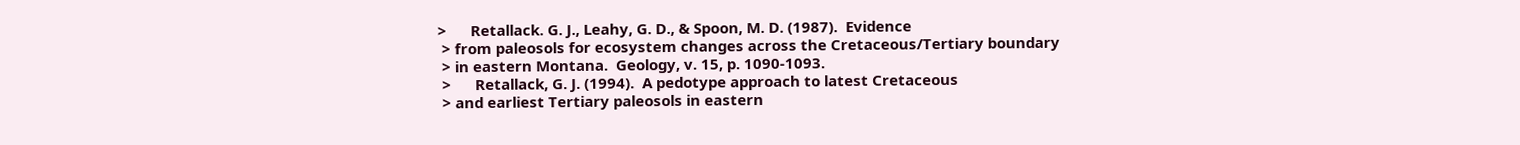>      Retallack. G. J., Leahy, G. D., & Spoon, M. D. (1987).  Evidence
 > from paleosols for ecosystem changes across the Cretaceous/Tertiary boundary
 > in eastern Montana.  Geology, v. 15, p. 1090-1093.
 >      Retallack, G. J. (1994).  A pedotype approach to latest Cretaceous
 > and earliest Tertiary paleosols in eastern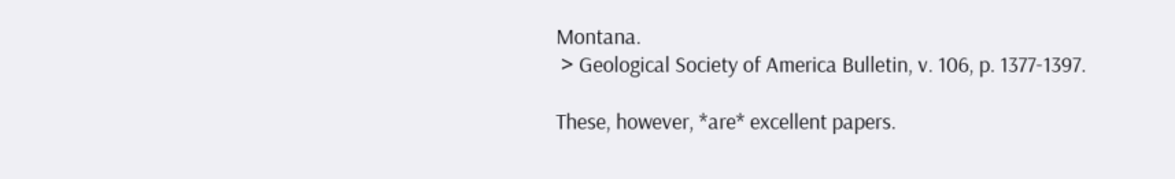Montana.
 > Geological Society of America Bulletin, v. 106, p. 1377-1397.

These, however, *are* excellent papers.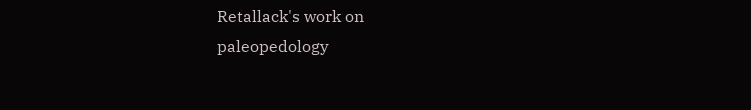Retallack's work on
paleopedology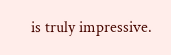is truly impressive.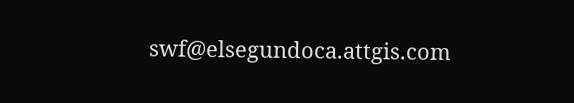swf@elsegundoca.attgis.com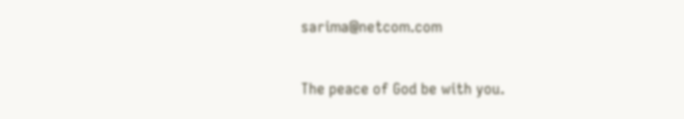sarima@netcom.com

The peace of God be with you.